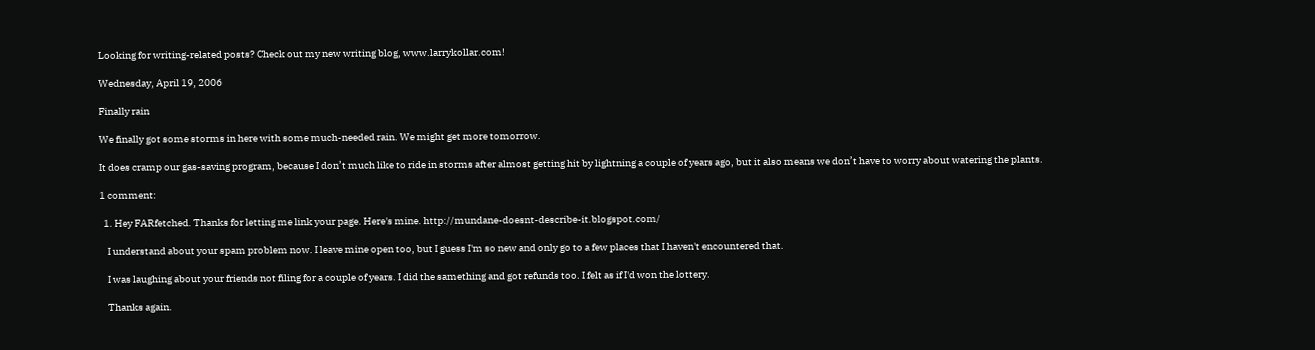Looking for writing-related posts? Check out my new writing blog, www.larrykollar.com!

Wednesday, April 19, 2006

Finally rain

We finally got some storms in here with some much-needed rain. We might get more tomorrow.

It does cramp our gas-saving program, because I don’t much like to ride in storms after almost getting hit by lightning a couple of years ago, but it also means we don’t have to worry about watering the plants.

1 comment:

  1. Hey FARfetched. Thanks for letting me link your page. Here's mine. http://mundane-doesnt-describe-it.blogspot.com/

    I understand about your spam problem now. I leave mine open too, but I guess I'm so new and only go to a few places that I haven't encountered that.

    I was laughing about your friends not filing for a couple of years. I did the samething and got refunds too. I felt as if I'd won the lottery.

    Thanks again.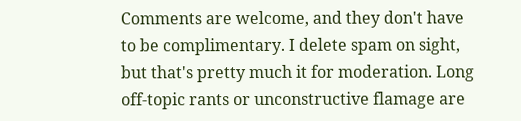Comments are welcome, and they don't have to be complimentary. I delete spam on sight, but that's pretty much it for moderation. Long off-topic rants or unconstructive flamage are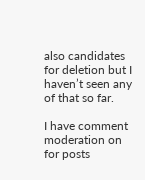also candidates for deletion but I haven’t seen any of that so far.

I have comment moderation on for posts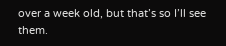over a week old, but that’s so I’ll see them.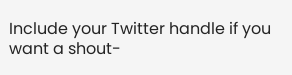Include your Twitter handle if you want a shout-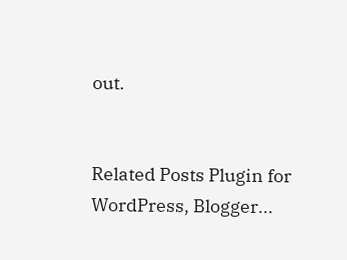out.


Related Posts Plugin for WordPress, Blogger...